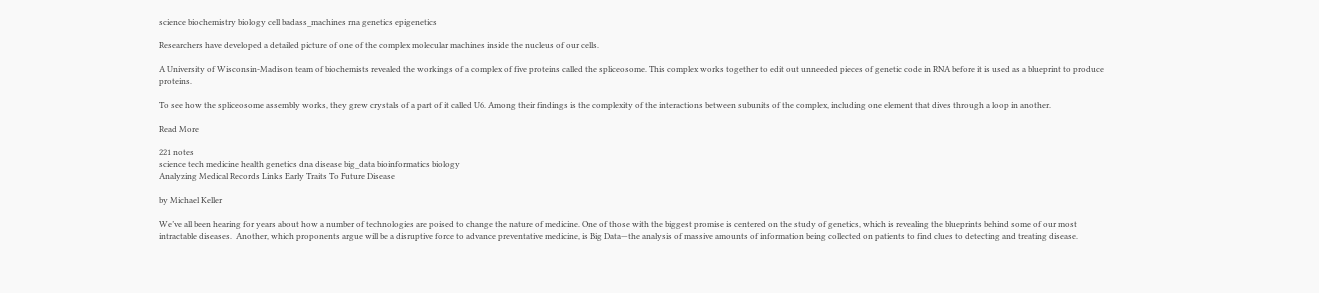science biochemistry biology cell badass_machines rna genetics epigenetics

Researchers have developed a detailed picture of one of the complex molecular machines inside the nucleus of our cells.

A University of Wisconsin-Madison team of biochemists revealed the workings of a complex of five proteins called the spliceosome. This complex works together to edit out unneeded pieces of genetic code in RNA before it is used as a blueprint to produce proteins.

To see how the spliceosome assembly works, they grew crystals of a part of it called U6. Among their findings is the complexity of the interactions between subunits of the complex, including one element that dives through a loop in another.

Read More

221 notes
science tech medicine health genetics dna disease big_data bioinformatics biology
Analyzing Medical Records Links Early Traits To Future Disease

by Michael Keller

We’ve all been hearing for years about how a number of technologies are poised to change the nature of medicine. One of those with the biggest promise is centered on the study of genetics, which is revealing the blueprints behind some of our most intractable diseases.  Another, which proponents argue will be a disruptive force to advance preventative medicine, is Big Data—the analysis of massive amounts of information being collected on patients to find clues to detecting and treating disease.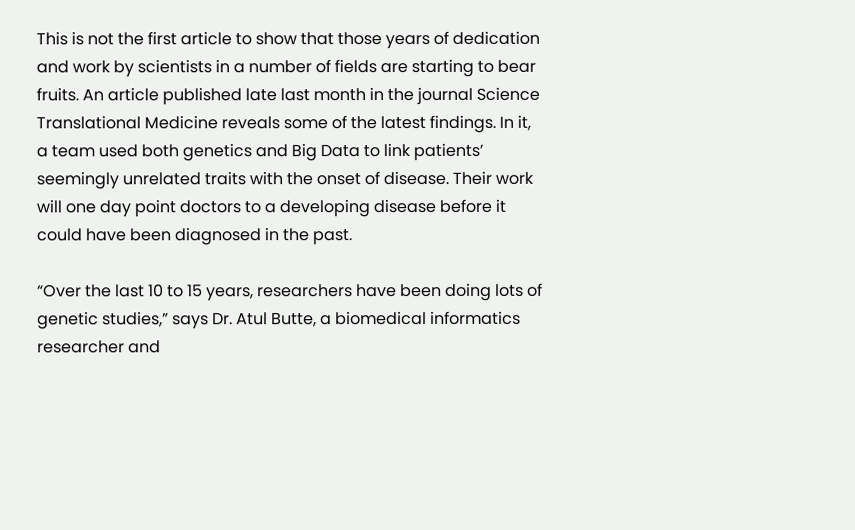This is not the first article to show that those years of dedication and work by scientists in a number of fields are starting to bear fruits. An article published late last month in the journal Science Translational Medicine reveals some of the latest findings. In it, a team used both genetics and Big Data to link patients’ seemingly unrelated traits with the onset of disease. Their work will one day point doctors to a developing disease before it could have been diagnosed in the past.

“Over the last 10 to 15 years, researchers have been doing lots of genetic studies,” says Dr. Atul Butte, a biomedical informatics researcher and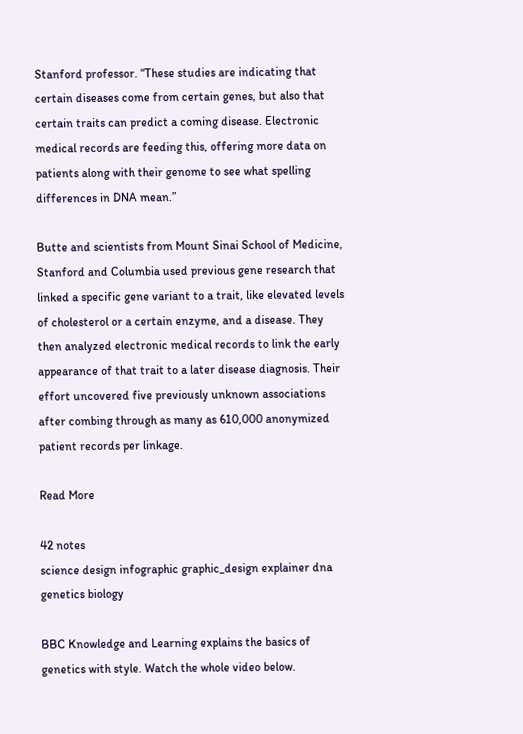Stanford professor. “These studies are indicating that certain diseases come from certain genes, but also that certain traits can predict a coming disease. Electronic medical records are feeding this, offering more data on patients along with their genome to see what spelling differences in DNA mean.”

Butte and scientists from Mount Sinai School of Medicine, Stanford and Columbia used previous gene research that linked a specific gene variant to a trait, like elevated levels of cholesterol or a certain enzyme, and a disease. They then analyzed electronic medical records to link the early appearance of that trait to a later disease diagnosis. Their effort uncovered five previously unknown associations after combing through as many as 610,000 anonymized patient records per linkage.

Read More

42 notes
science design infographic graphic_design explainer dna genetics biology

BBC Knowledge and Learning explains the basics of genetics with style. Watch the whole video below.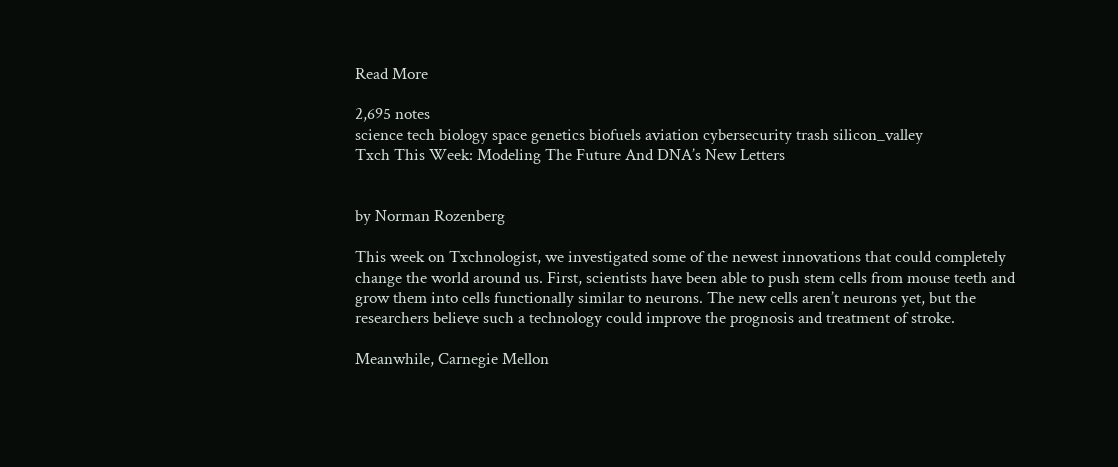Read More

2,695 notes
science tech biology space genetics biofuels aviation cybersecurity trash silicon_valley
Txch This Week: Modeling The Future And DNA’s New Letters


by Norman Rozenberg

This week on Txchnologist, we investigated some of the newest innovations that could completely change the world around us. First, scientists have been able to push stem cells from mouse teeth and grow them into cells functionally similar to neurons. The new cells aren’t neurons yet, but the researchers believe such a technology could improve the prognosis and treatment of stroke.

Meanwhile, Carnegie Mellon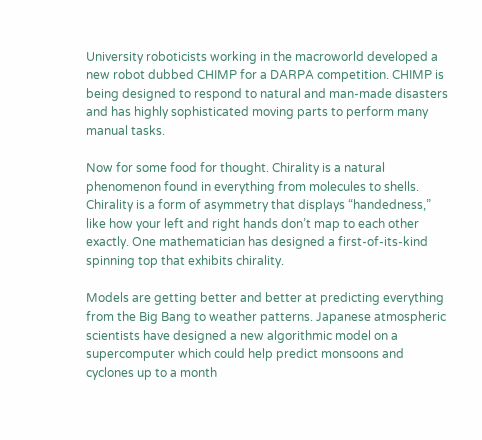University roboticists working in the macroworld developed a new robot dubbed CHIMP for a DARPA competition. CHIMP is being designed to respond to natural and man-made disasters and has highly sophisticated moving parts to perform many manual tasks.

Now for some food for thought. Chirality is a natural phenomenon found in everything from molecules to shells. Chirality is a form of asymmetry that displays “handedness,” like how your left and right hands don’t map to each other exactly. One mathematician has designed a first-of-its-kind spinning top that exhibits chirality.

Models are getting better and better at predicting everything from the Big Bang to weather patterns. Japanese atmospheric scientists have designed a new algorithmic model on a supercomputer which could help predict monsoons and cyclones up to a month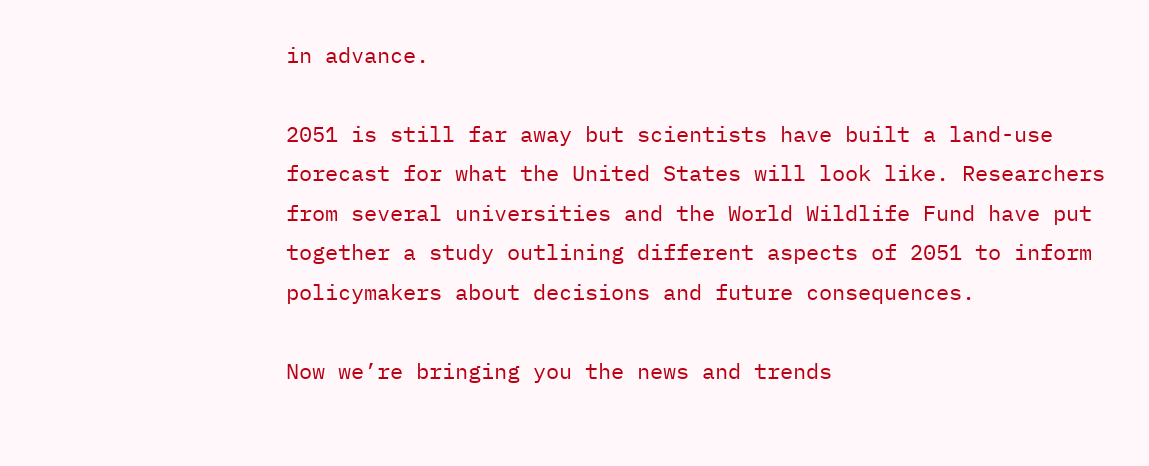in advance.

2051 is still far away but scientists have built a land-use forecast for what the United States will look like. Researchers from several universities and the World Wildlife Fund have put together a study outlining different aspects of 2051 to inform policymakers about decisions and future consequences.

Now we’re bringing you the news and trends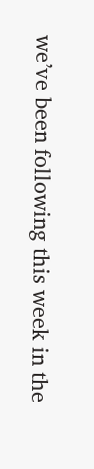we’ve been following this week in the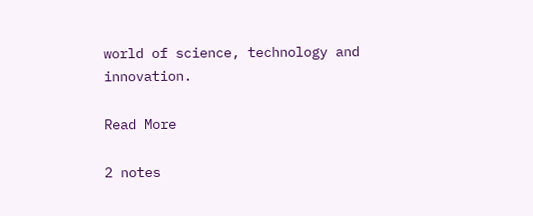world of science, technology and innovation.

Read More

2 notes